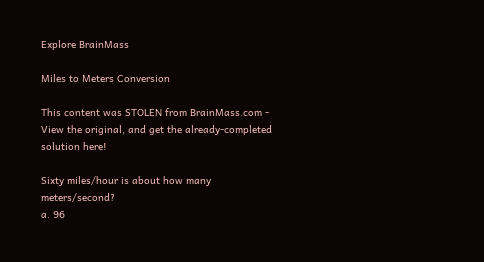Explore BrainMass

Miles to Meters Conversion

This content was STOLEN from BrainMass.com - View the original, and get the already-completed solution here!

Sixty miles/hour is about how many meters/second?
a. 96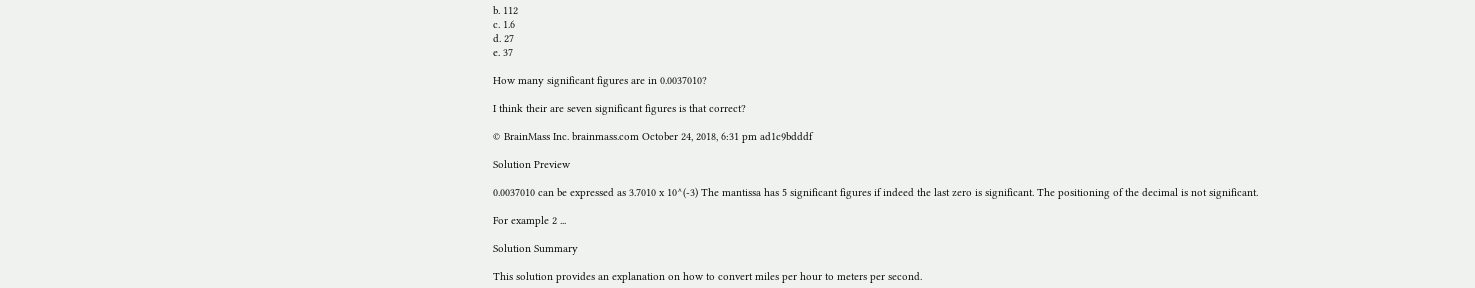b. 112
c. 1.6
d. 27
e. 37

How many significant figures are in 0.0037010?

I think their are seven significant figures is that correct?

© BrainMass Inc. brainmass.com October 24, 2018, 6:31 pm ad1c9bdddf

Solution Preview

0.0037010 can be expressed as 3.7010 x 10^(-3) The mantissa has 5 significant figures if indeed the last zero is significant. The positioning of the decimal is not significant.

For example 2 ...

Solution Summary

This solution provides an explanation on how to convert miles per hour to meters per second.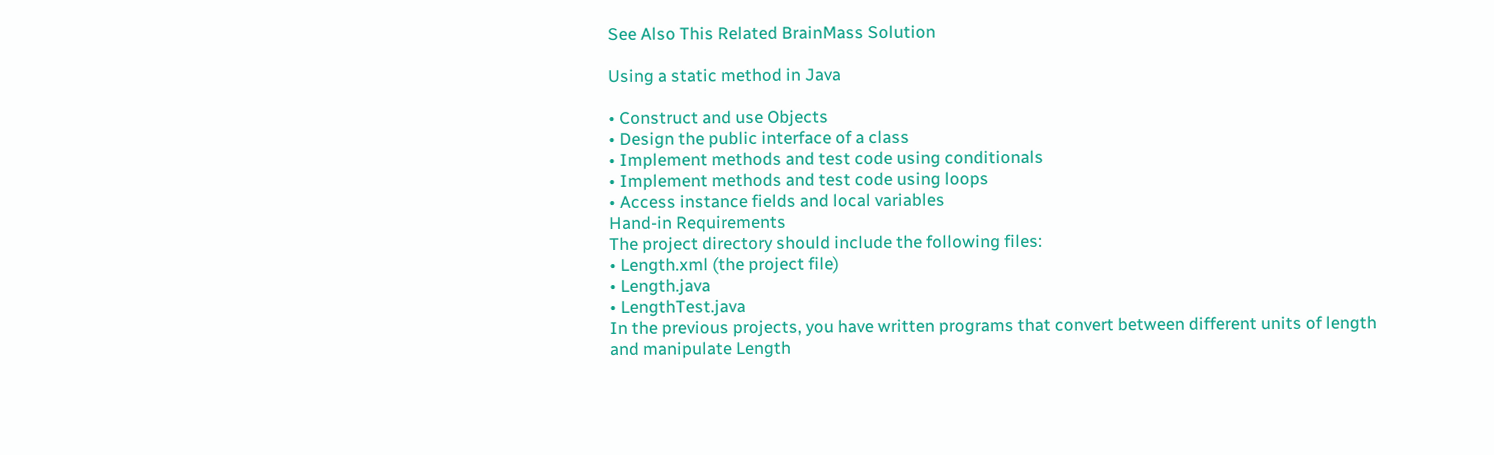See Also This Related BrainMass Solution

Using a static method in Java

• Construct and use Objects
• Design the public interface of a class
• Implement methods and test code using conditionals
• Implement methods and test code using loops
• Access instance fields and local variables
Hand-in Requirements
The project directory should include the following files:
• Length.xml (the project file)
• Length.java
• LengthTest.java
In the previous projects, you have written programs that convert between different units of length and manipulate Length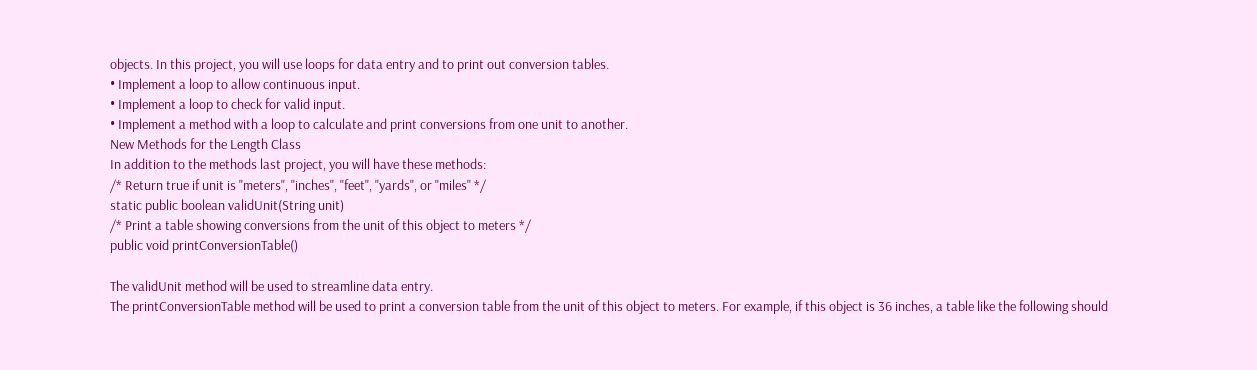objects. In this project, you will use loops for data entry and to print out conversion tables.
• Implement a loop to allow continuous input.
• Implement a loop to check for valid input.
• Implement a method with a loop to calculate and print conversions from one unit to another.
New Methods for the Length Class
In addition to the methods last project, you will have these methods:
/* Return true if unit is "meters", "inches", "feet", "yards", or "miles" */
static public boolean validUnit(String unit)
/* Print a table showing conversions from the unit of this object to meters */
public void printConversionTable()

The validUnit method will be used to streamline data entry.
The printConversionTable method will be used to print a conversion table from the unit of this object to meters. For example, if this object is 36 inches, a table like the following should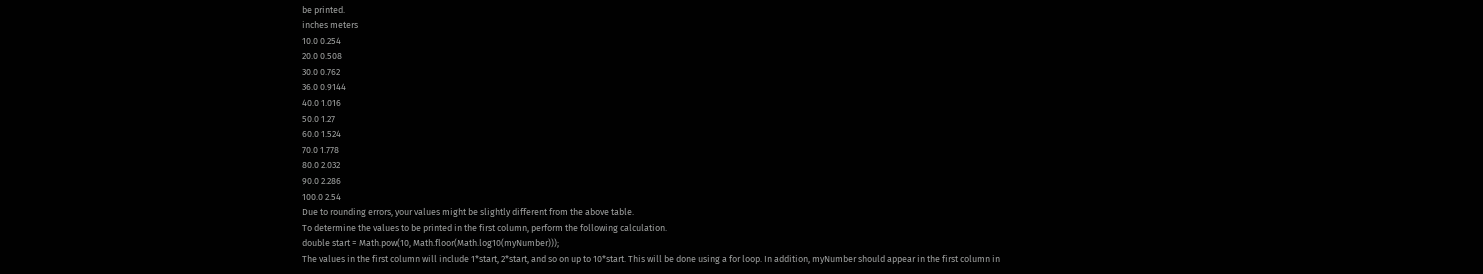be printed.
inches meters
10.0 0.254
20.0 0.508
30.0 0.762
36.0 0.9144
40.0 1.016
50.0 1.27
60.0 1.524
70.0 1.778
80.0 2.032
90.0 2.286
100.0 2.54
Due to rounding errors, your values might be slightly different from the above table.
To determine the values to be printed in the first column, perform the following calculation.
double start = Math.pow(10, Math.floor(Math.log10(myNumber)));
The values in the first column will include 1*start, 2*start, and so on up to 10*start. This will be done using a for loop. In addition, myNumber should appear in the first column in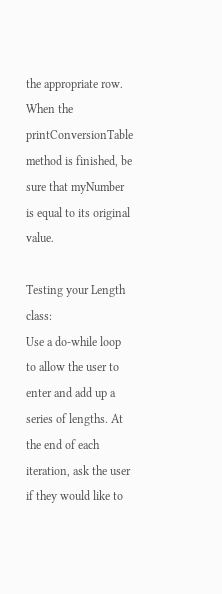the appropriate row.
When the printConversionTable method is finished, be sure that myNumber is equal to its original value.

Testing your Length class:
Use a do-while loop to allow the user to enter and add up a series of lengths. At the end of each iteration, ask the user if they would like to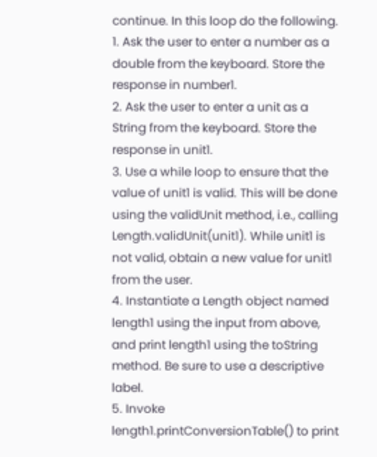continue. In this loop do the following.
1. Ask the user to enter a number as a double from the keyboard. Store the response in number1.
2. Ask the user to enter a unit as a String from the keyboard. Store the response in unit1.
3. Use a while loop to ensure that the value of unit1 is valid. This will be done using the validUnit method, i.e., calling Length.validUnit(unit1). While unit1 is not valid, obtain a new value for unit1 from the user.
4. Instantiate a Length object named length1 using the input from above, and print length1 using the toString method. Be sure to use a descriptive label.
5. Invoke length1.printConversionTable() to print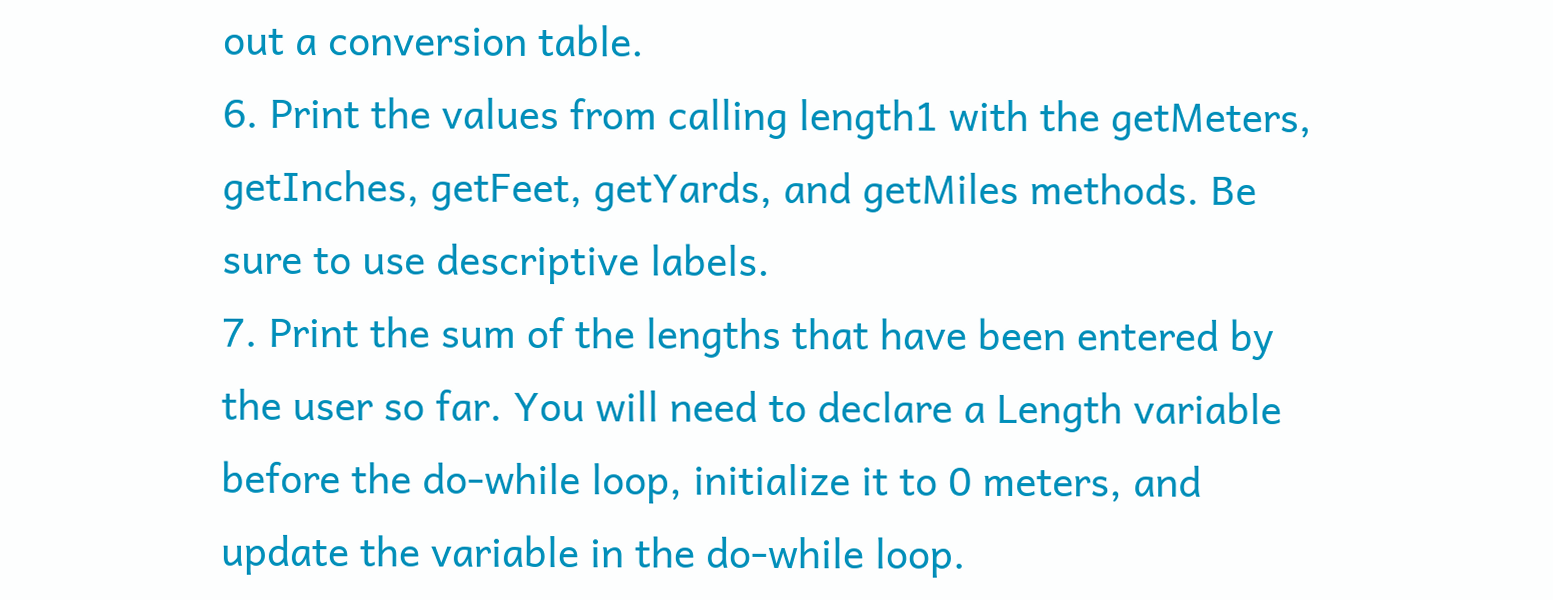out a conversion table.
6. Print the values from calling length1 with the getMeters, getInches, getFeet, getYards, and getMiles methods. Be sure to use descriptive labels.
7. Print the sum of the lengths that have been entered by the user so far. You will need to declare a Length variable before the do-while loop, initialize it to 0 meters, and update the variable in the do-while loop.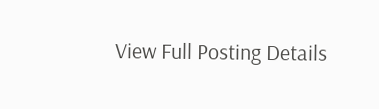View Full Posting Details